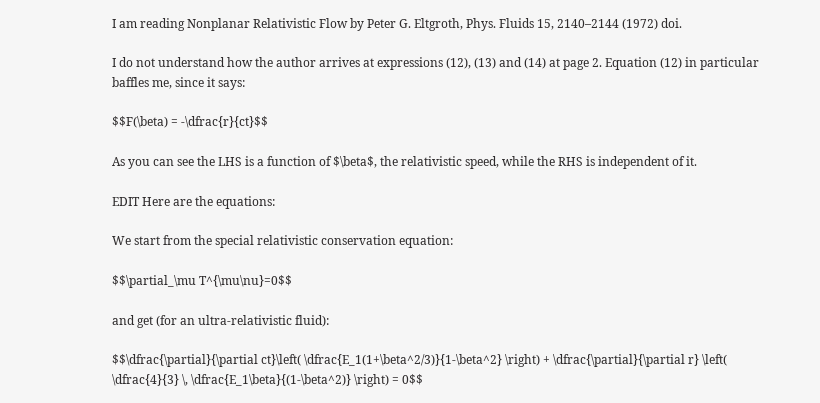I am reading Nonplanar Relativistic Flow by Peter G. Eltgroth, Phys. Fluids 15, 2140–2144 (1972) doi.

I do not understand how the author arrives at expressions (12), (13) and (14) at page 2. Equation (12) in particular baffles me, since it says:

$$F(\beta) = -\dfrac{r}{ct}$$

As you can see the LHS is a function of $\beta$, the relativistic speed, while the RHS is independent of it.

EDIT Here are the equations:

We start from the special relativistic conservation equation:

$$\partial_\mu T^{\mu\nu}=0$$

and get (for an ultra-relativistic fluid):

$$\dfrac{\partial}{\partial ct}\left( \dfrac{E_1(1+\beta^2/3)}{1-\beta^2} \right) + \dfrac{\partial}{\partial r} \left( \dfrac{4}{3} \, \dfrac{E_1\beta}{(1-\beta^2)} \right) = 0$$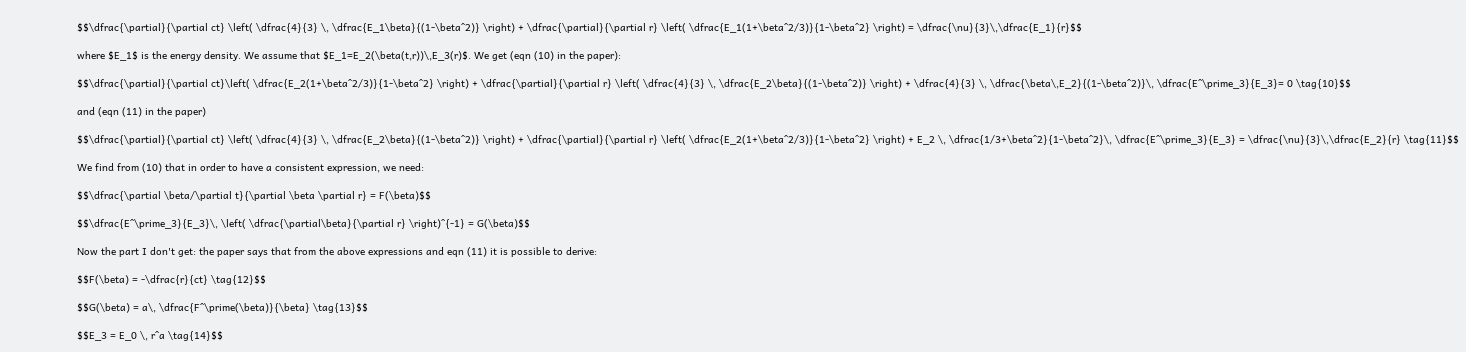$$\dfrac{\partial}{\partial ct} \left( \dfrac{4}{3} \, \dfrac{E_1\beta}{(1-\beta^2)} \right) + \dfrac{\partial}{\partial r} \left( \dfrac{E_1(1+\beta^2/3)}{1-\beta^2} \right) = \dfrac{\nu}{3}\,\dfrac{E_1}{r}$$

where $E_1$ is the energy density. We assume that $E_1=E_2(\beta(t,r))\,E_3(r)$. We get (eqn (10) in the paper):

$$\dfrac{\partial}{\partial ct}\left( \dfrac{E_2(1+\beta^2/3)}{1-\beta^2} \right) + \dfrac{\partial}{\partial r} \left( \dfrac{4}{3} \, \dfrac{E_2\beta}{(1-\beta^2)} \right) + \dfrac{4}{3} \, \dfrac{\beta\,E_2}{(1-\beta^2)}\, \dfrac{E^\prime_3}{E_3}= 0 \tag{10}$$

and (eqn (11) in the paper)

$$\dfrac{\partial}{\partial ct} \left( \dfrac{4}{3} \, \dfrac{E_2\beta}{(1-\beta^2)} \right) + \dfrac{\partial}{\partial r} \left( \dfrac{E_2(1+\beta^2/3)}{1-\beta^2} \right) + E_2 \, \dfrac{1/3+\beta^2}{1-\beta^2}\, \dfrac{E^\prime_3}{E_3} = \dfrac{\nu}{3}\,\dfrac{E_2}{r} \tag{11}$$

We find from (10) that in order to have a consistent expression, we need:

$$\dfrac{\partial \beta/\partial t}{\partial \beta \partial r} = F(\beta)$$

$$\dfrac{E^\prime_3}{E_3}\, \left( \dfrac{\partial\beta}{\partial r} \right)^{-1} = G(\beta)$$

Now the part I don't get: the paper says that from the above expressions and eqn (11) it is possible to derive:

$$F(\beta) = -\dfrac{r}{ct} \tag{12}$$

$$G(\beta) = a\, \dfrac{F^\prime(\beta)}{\beta} \tag{13}$$

$$E_3 = E_0 \, r^a \tag{14}$$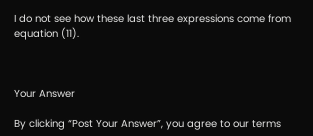I do not see how these last three expressions come from equation (11).



Your Answer

By clicking “Post Your Answer”, you agree to our terms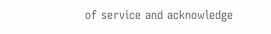of service and acknowledge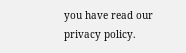you have read our privacy policy.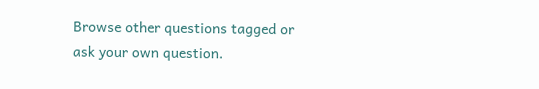Browse other questions tagged or ask your own question.